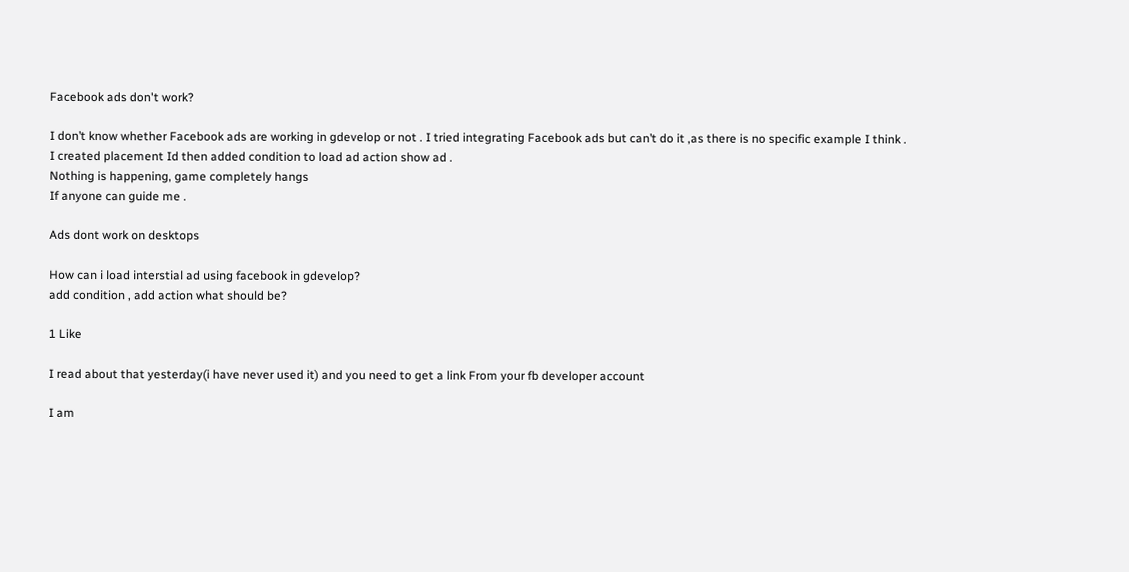Facebook ads don't work?

I don’t know whether Facebook ads are working in gdevelop or not . I tried integrating Facebook ads but can’t do it ,as there is no specific example I think .
I created placement Id then added condition to load ad action show ad .
Nothing is happening, game completely hangs
If anyone can guide me .

Ads dont work on desktops

How can i load interstial ad using facebook in gdevelop?
add condition , add action what should be?

1 Like

I read about that yesterday(i have never used it) and you need to get a link From your fb developer account

I am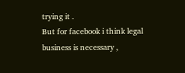trying it .
But for facebook i think legal business is necessary ,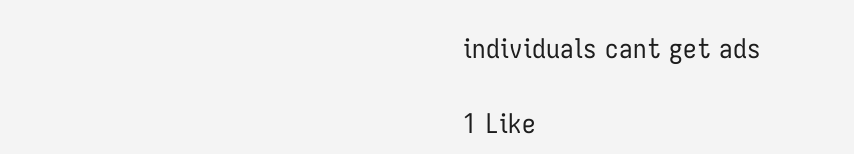individuals cant get ads

1 Like